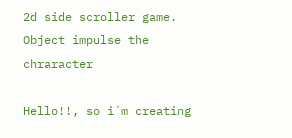2d side scroller game. Object impulse the chraracter

Hello!!, so i´m creating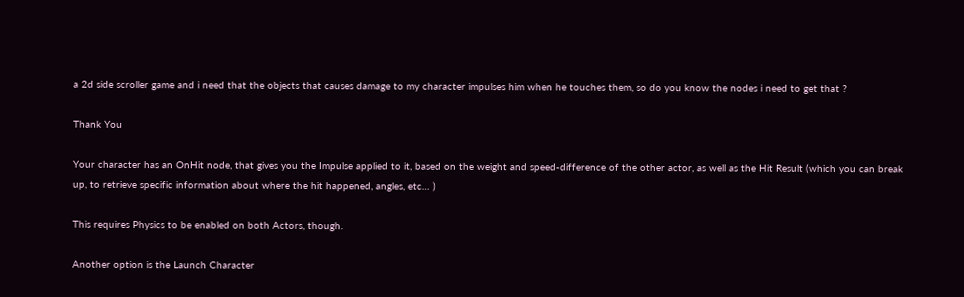a 2d side scroller game and i need that the objects that causes damage to my character impulses him when he touches them, so do you know the nodes i need to get that ?

Thank You

Your character has an OnHit node, that gives you the Impulse applied to it, based on the weight and speed-difference of the other actor, as well as the Hit Result (which you can break up, to retrieve specific information about where the hit happened, angles, etc… )

This requires Physics to be enabled on both Actors, though.

Another option is the Launch Character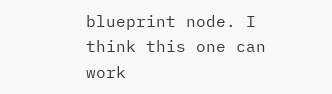blueprint node. I think this one can work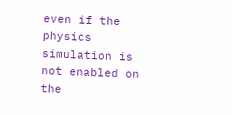even if the physics simulation is not enabled on the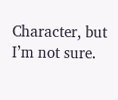Character, but I’m not sure.